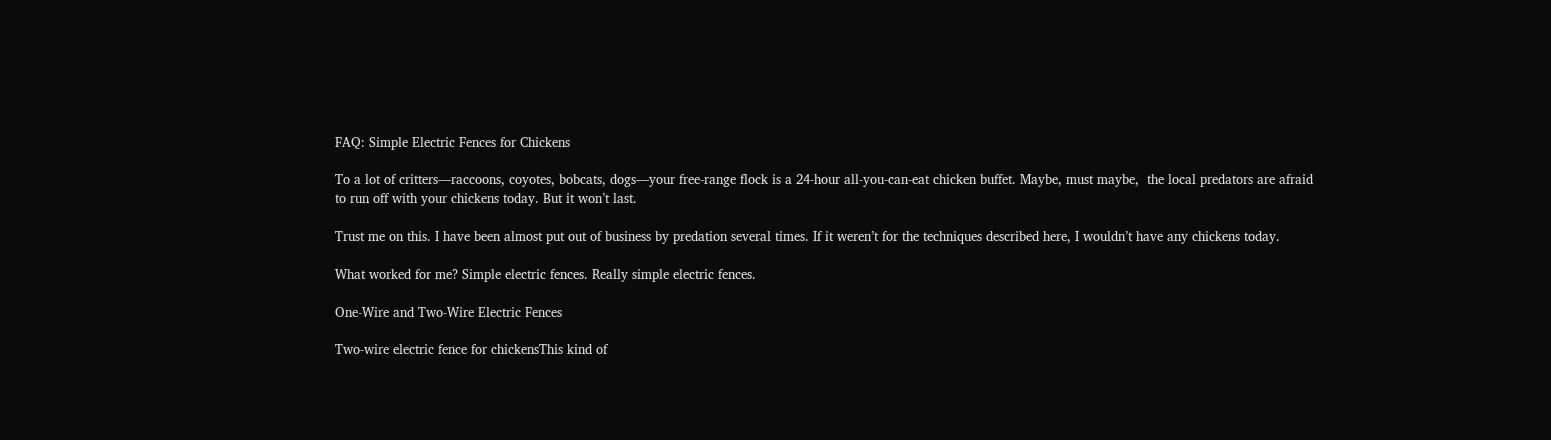FAQ: Simple Electric Fences for Chickens

To a lot of critters—raccoons, coyotes, bobcats, dogs—your free-range flock is a 24-hour all-you-can-eat chicken buffet. Maybe, must maybe,  the local predators are afraid to run off with your chickens today. But it won’t last.

Trust me on this. I have been almost put out of business by predation several times. If it weren’t for the techniques described here, I wouldn’t have any chickens today.

What worked for me? Simple electric fences. Really simple electric fences.

One-Wire and Two-Wire Electric Fences

Two-wire electric fence for chickensThis kind of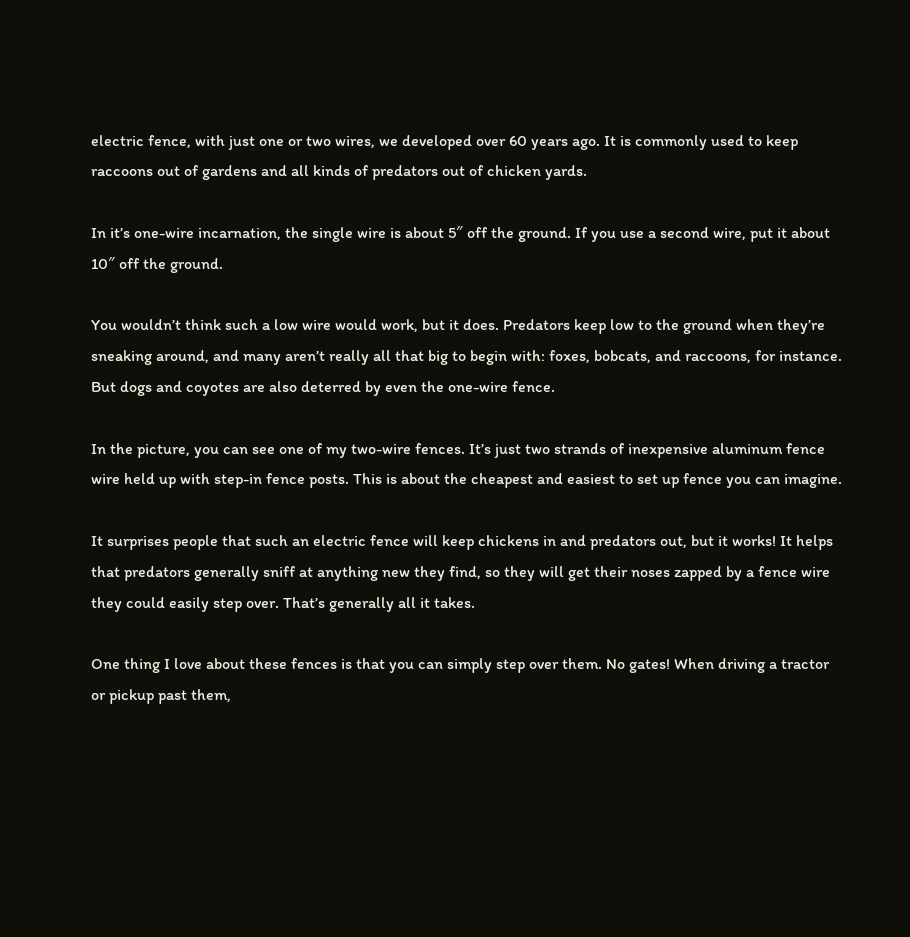electric fence, with just one or two wires, we developed over 60 years ago. It is commonly used to keep raccoons out of gardens and all kinds of predators out of chicken yards.

In it’s one-wire incarnation, the single wire is about 5″ off the ground. If you use a second wire, put it about 10″ off the ground.

You wouldn’t think such a low wire would work, but it does. Predators keep low to the ground when they’re sneaking around, and many aren’t really all that big to begin with: foxes, bobcats, and raccoons, for instance. But dogs and coyotes are also deterred by even the one-wire fence.

In the picture, you can see one of my two-wire fences. It’s just two strands of inexpensive aluminum fence wire held up with step-in fence posts. This is about the cheapest and easiest to set up fence you can imagine.

It surprises people that such an electric fence will keep chickens in and predators out, but it works! It helps that predators generally sniff at anything new they find, so they will get their noses zapped by a fence wire they could easily step over. That’s generally all it takes.

One thing I love about these fences is that you can simply step over them. No gates! When driving a tractor or pickup past them,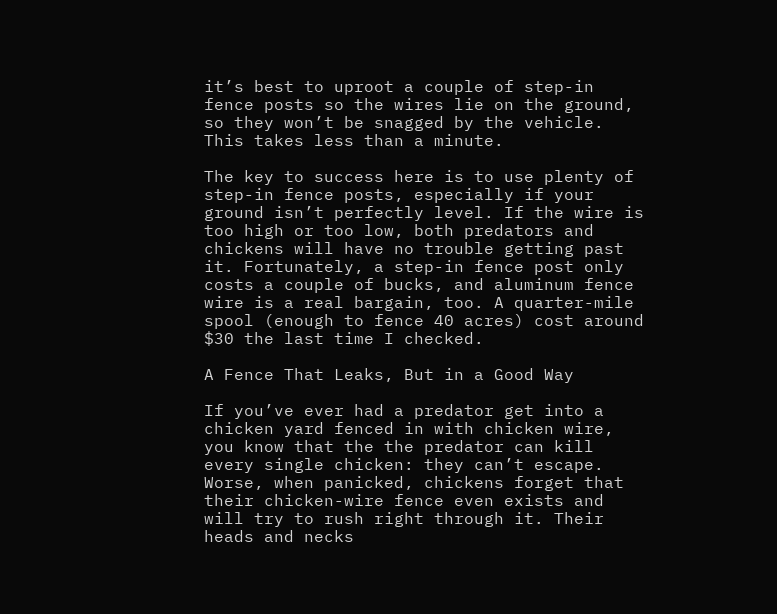it’s best to uproot a couple of step-in fence posts so the wires lie on the ground, so they won’t be snagged by the vehicle. This takes less than a minute.

The key to success here is to use plenty of step-in fence posts, especially if your ground isn’t perfectly level. If the wire is too high or too low, both predators and chickens will have no trouble getting past it. Fortunately, a step-in fence post only costs a couple of bucks, and aluminum fence wire is a real bargain, too. A quarter-mile spool (enough to fence 40 acres) cost around $30 the last time I checked.

A Fence That Leaks, But in a Good Way

If you’ve ever had a predator get into a chicken yard fenced in with chicken wire, you know that the the predator can kill every single chicken: they can’t escape. Worse, when panicked, chickens forget that their chicken-wire fence even exists and will try to rush right through it. Their heads and necks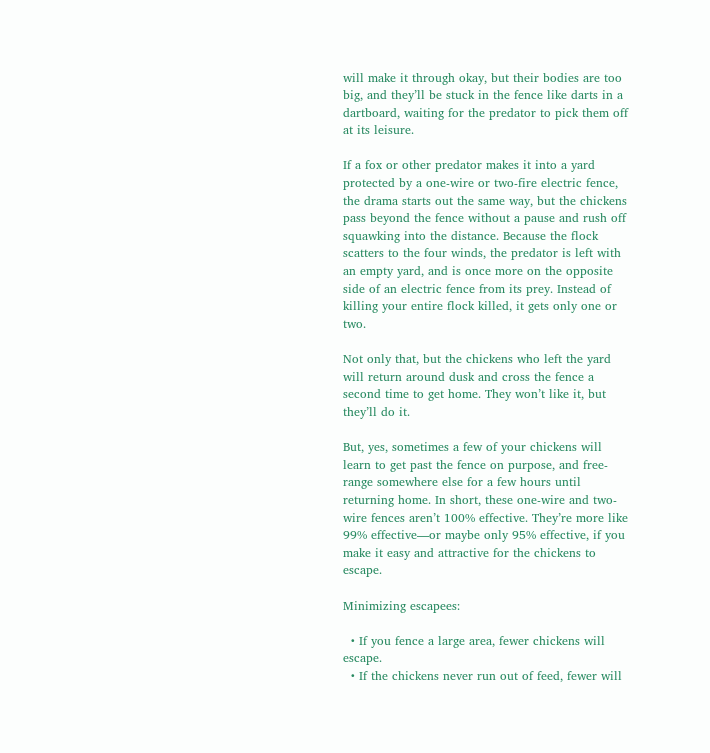will make it through okay, but their bodies are too big, and they’ll be stuck in the fence like darts in a dartboard, waiting for the predator to pick them off at its leisure.

If a fox or other predator makes it into a yard protected by a one-wire or two-fire electric fence, the drama starts out the same way, but the chickens pass beyond the fence without a pause and rush off squawking into the distance. Because the flock scatters to the four winds, the predator is left with an empty yard, and is once more on the opposite side of an electric fence from its prey. Instead of killing your entire flock killed, it gets only one or two.

Not only that, but the chickens who left the yard will return around dusk and cross the fence a second time to get home. They won’t like it, but they’ll do it.

But, yes, sometimes a few of your chickens will learn to get past the fence on purpose, and free-range somewhere else for a few hours until returning home. In short, these one-wire and two-wire fences aren’t 100% effective. They’re more like 99% effective—or maybe only 95% effective, if you make it easy and attractive for the chickens to escape.

Minimizing escapees:

  • If you fence a large area, fewer chickens will escape.
  • If the chickens never run out of feed, fewer will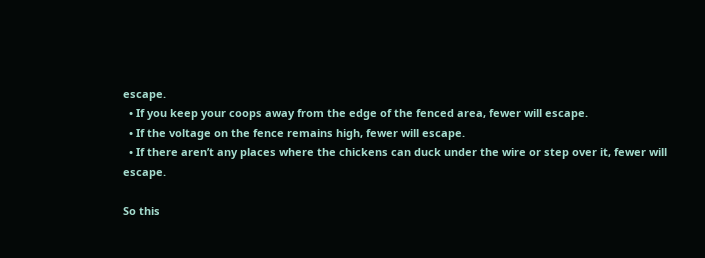escape.
  • If you keep your coops away from the edge of the fenced area, fewer will escape.
  • If the voltage on the fence remains high, fewer will escape.
  • If there aren’t any places where the chickens can duck under the wire or step over it, fewer will escape.

So this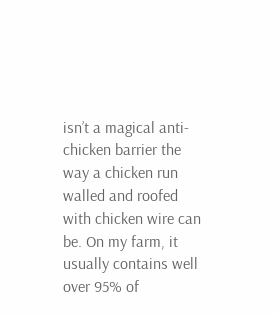isn’t a magical anti-chicken barrier the way a chicken run walled and roofed with chicken wire can be. On my farm, it usually contains well over 95% of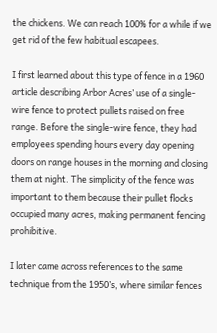the chickens. We can reach 100% for a while if we get rid of the few habitual escapees.

I first learned about this type of fence in a 1960 article describing Arbor Acres’ use of a single-wire fence to protect pullets raised on free range. Before the single-wire fence, they had employees spending hours every day opening doors on range houses in the morning and closing them at night. The simplicity of the fence was important to them because their pullet flocks occupied many acres, making permanent fencing prohibitive.

I later came across references to the same technique from the 1950’s, where similar fences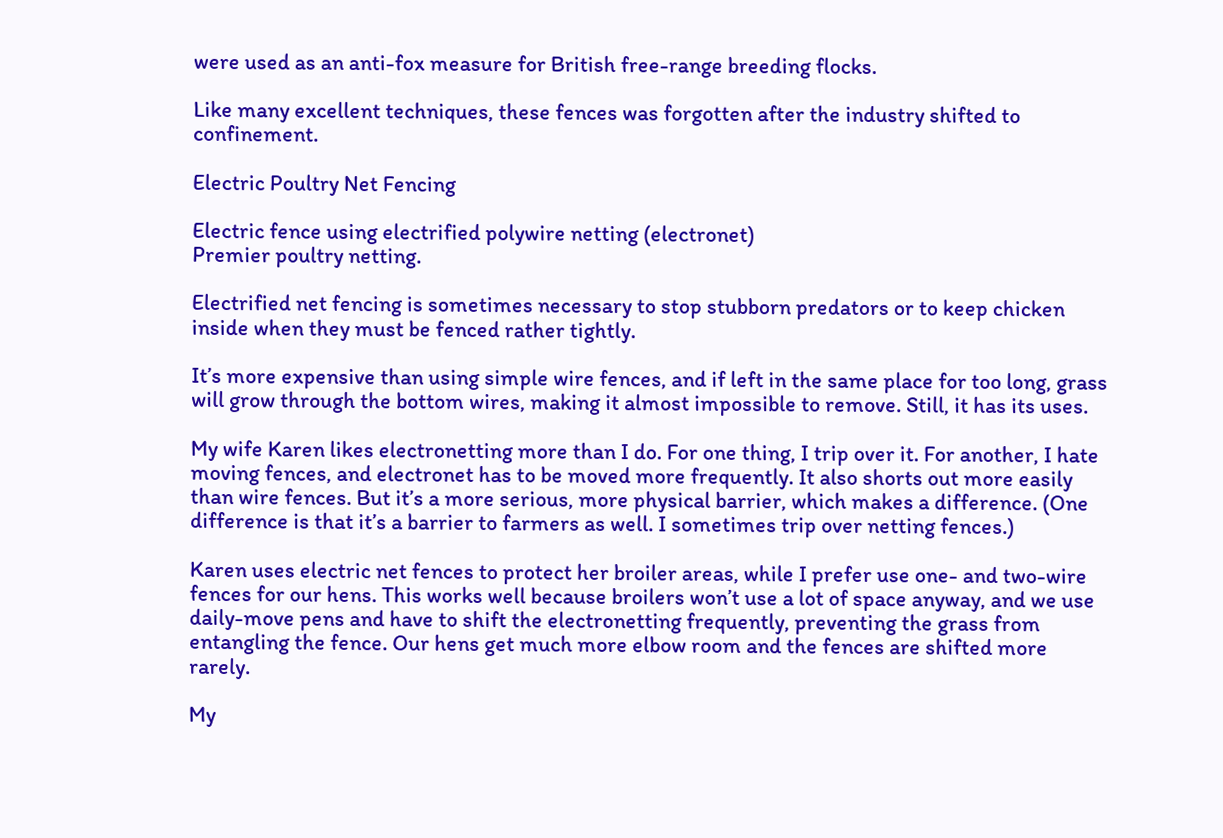were used as an anti-fox measure for British free-range breeding flocks.

Like many excellent techniques, these fences was forgotten after the industry shifted to confinement.

Electric Poultry Net Fencing

Electric fence using electrified polywire netting (electronet)
Premier poultry netting.

Electrified net fencing is sometimes necessary to stop stubborn predators or to keep chicken inside when they must be fenced rather tightly.

It’s more expensive than using simple wire fences, and if left in the same place for too long, grass will grow through the bottom wires, making it almost impossible to remove. Still, it has its uses.

My wife Karen likes electronetting more than I do. For one thing, I trip over it. For another, I hate moving fences, and electronet has to be moved more frequently. It also shorts out more easily than wire fences. But it’s a more serious, more physical barrier, which makes a difference. (One difference is that it’s a barrier to farmers as well. I sometimes trip over netting fences.)

Karen uses electric net fences to protect her broiler areas, while I prefer use one- and two-wire fences for our hens. This works well because broilers won’t use a lot of space anyway, and we use daily-move pens and have to shift the electronetting frequently, preventing the grass from entangling the fence. Our hens get much more elbow room and the fences are shifted more rarely.

My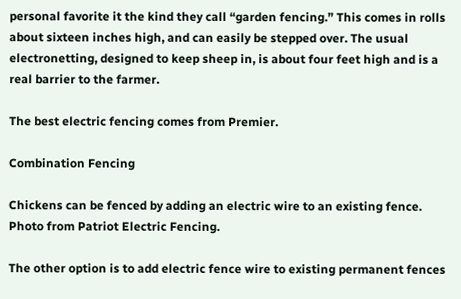personal favorite it the kind they call “garden fencing.” This comes in rolls about sixteen inches high, and can easily be stepped over. The usual electronetting, designed to keep sheep in, is about four feet high and is a real barrier to the farmer.

The best electric fencing comes from Premier.

Combination Fencing

Chickens can be fenced by adding an electric wire to an existing fence.
Photo from Patriot Electric Fencing.

The other option is to add electric fence wire to existing permanent fences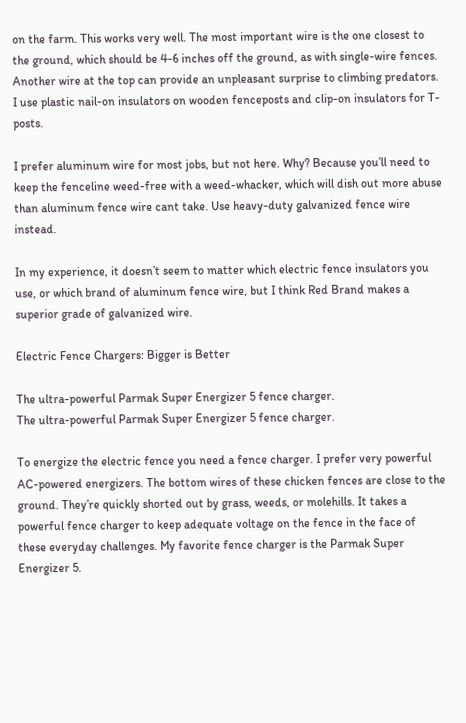on the farm. This works very well. The most important wire is the one closest to the ground, which should be 4-6 inches off the ground, as with single-wire fences. Another wire at the top can provide an unpleasant surprise to climbing predators. I use plastic nail-on insulators on wooden fenceposts and clip-on insulators for T-posts.

I prefer aluminum wire for most jobs, but not here. Why? Because you’ll need to keep the fenceline weed-free with a weed-whacker, which will dish out more abuse than aluminum fence wire cant take. Use heavy-duty galvanized fence wire instead.

In my experience, it doesn’t seem to matter which electric fence insulators you use, or which brand of aluminum fence wire, but I think Red Brand makes a superior grade of galvanized wire.

Electric Fence Chargers: Bigger is Better

The ultra-powerful Parmak Super Energizer 5 fence charger.
The ultra-powerful Parmak Super Energizer 5 fence charger.

To energize the electric fence you need a fence charger. I prefer very powerful AC-powered energizers. The bottom wires of these chicken fences are close to the ground. They’re quickly shorted out by grass, weeds, or molehills. It takes a powerful fence charger to keep adequate voltage on the fence in the face of these everyday challenges. My favorite fence charger is the Parmak Super Energizer 5.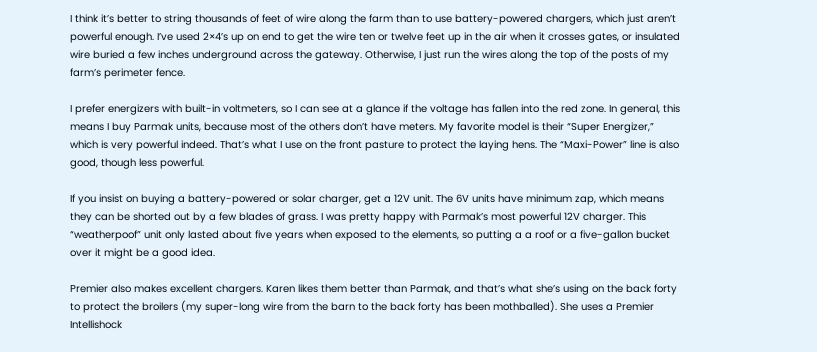I think it’s better to string thousands of feet of wire along the farm than to use battery-powered chargers, which just aren’t powerful enough. I’ve used 2×4’s up on end to get the wire ten or twelve feet up in the air when it crosses gates, or insulated wire buried a few inches underground across the gateway. Otherwise, I just run the wires along the top of the posts of my farm’s perimeter fence.

I prefer energizers with built-in voltmeters, so I can see at a glance if the voltage has fallen into the red zone. In general, this means I buy Parmak units, because most of the others don’t have meters. My favorite model is their “Super Energizer,” which is very powerful indeed. That’s what I use on the front pasture to protect the laying hens. The “Maxi-Power” line is also good, though less powerful.

If you insist on buying a battery-powered or solar charger, get a 12V unit. The 6V units have minimum zap, which means they can be shorted out by a few blades of grass. I was pretty happy with Parmak’s most powerful 12V charger. This “weatherpoof” unit only lasted about five years when exposed to the elements, so putting a a roof or a five-gallon bucket over it might be a good idea.

Premier also makes excellent chargers. Karen likes them better than Parmak, and that’s what she’s using on the back forty to protect the broilers (my super-long wire from the barn to the back forty has been mothballed). She uses a Premier Intellishock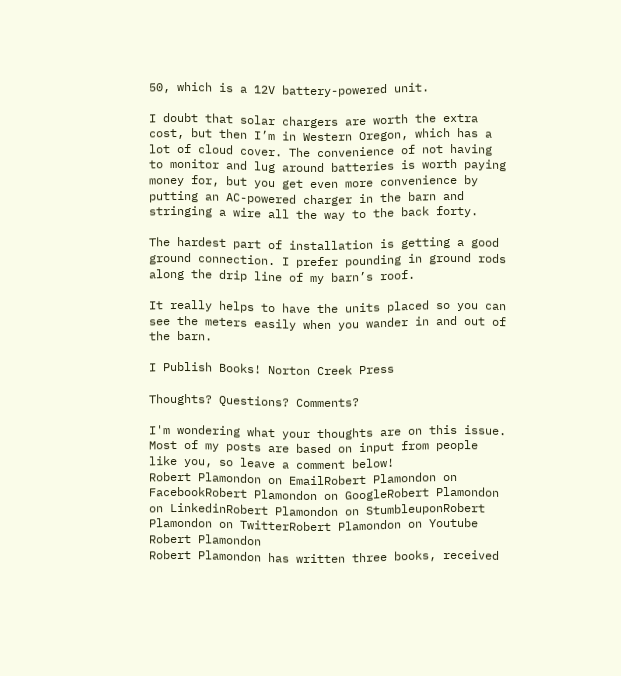50, which is a 12V battery-powered unit.

I doubt that solar chargers are worth the extra cost, but then I’m in Western Oregon, which has a lot of cloud cover. The convenience of not having to monitor and lug around batteries is worth paying money for, but you get even more convenience by putting an AC-powered charger in the barn and stringing a wire all the way to the back forty.

The hardest part of installation is getting a good ground connection. I prefer pounding in ground rods along the drip line of my barn’s roof.

It really helps to have the units placed so you can see the meters easily when you wander in and out of the barn.

I Publish Books! Norton Creek Press

Thoughts? Questions? Comments?

I'm wondering what your thoughts are on this issue. Most of my posts are based on input from people like you, so leave a comment below!
Robert Plamondon on EmailRobert Plamondon on FacebookRobert Plamondon on GoogleRobert Plamondon on LinkedinRobert Plamondon on StumbleuponRobert Plamondon on TwitterRobert Plamondon on Youtube
Robert Plamondon
Robert Plamondon has written three books, received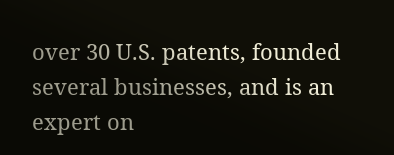over 30 U.S. patents, founded several businesses, and is an expert on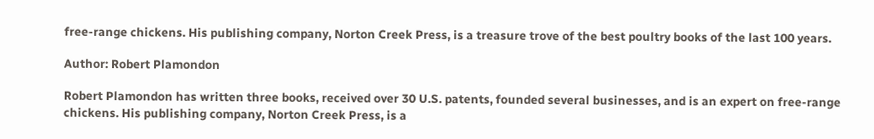free-range chickens. His publishing company, Norton Creek Press, is a treasure trove of the best poultry books of the last 100 years.

Author: Robert Plamondon

Robert Plamondon has written three books, received over 30 U.S. patents, founded several businesses, and is an expert on free-range chickens. His publishing company, Norton Creek Press, is a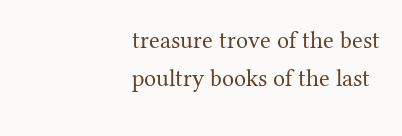treasure trove of the best poultry books of the last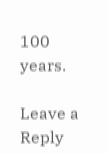100 years.

Leave a Reply